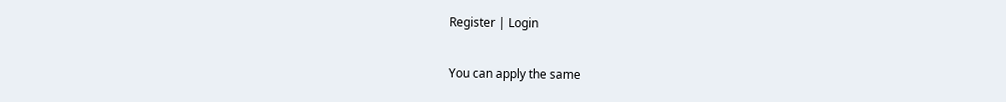Register | Login

You can apply the same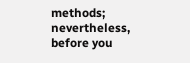methods; nevertheless, before you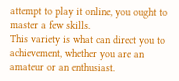attempt to play it online, you ought to master a few skills.
This variety is what can direct you to achievement, whether you are an amateur or an enthusiast.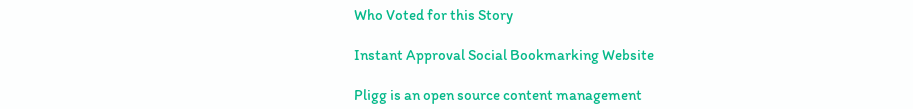Who Voted for this Story

Instant Approval Social Bookmarking Website

Pligg is an open source content management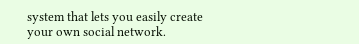system that lets you easily create your own social network.